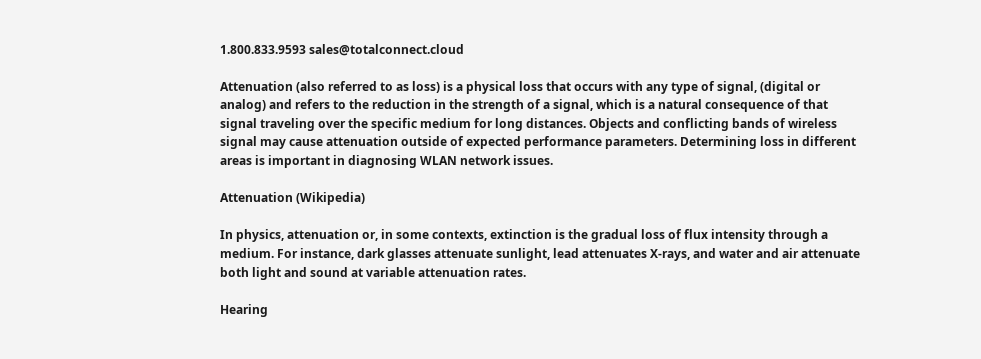1.800.833.9593 sales@totalconnect.cloud

Attenuation (also referred to as loss) is a physical loss that occurs with any type of signal, (digital or analog) and refers to the reduction in the strength of a signal, which is a natural consequence of that signal traveling over the specific medium for long distances. Objects and conflicting bands of wireless signal may cause attenuation outside of expected performance parameters. Determining loss in different areas is important in diagnosing WLAN network issues.

Attenuation (Wikipedia)

In physics, attenuation or, in some contexts, extinction is the gradual loss of flux intensity through a medium. For instance, dark glasses attenuate sunlight, lead attenuates X-rays, and water and air attenuate both light and sound at variable attenuation rates.

Hearing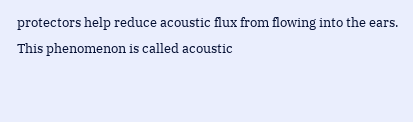protectors help reduce acoustic flux from flowing into the ears. This phenomenon is called acoustic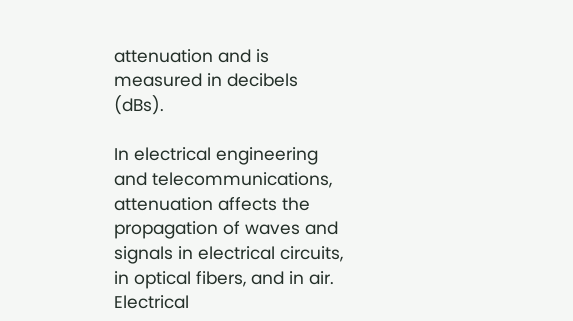attenuation and is measured in decibels (dBs).

In electrical engineering and telecommunications, attenuation affects the propagation of waves and signals in electrical circuits, in optical fibers, and in air. Electrical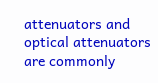attenuators and optical attenuators are commonly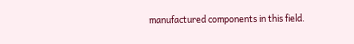manufactured components in this field.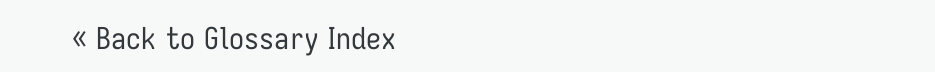« Back to Glossary Index